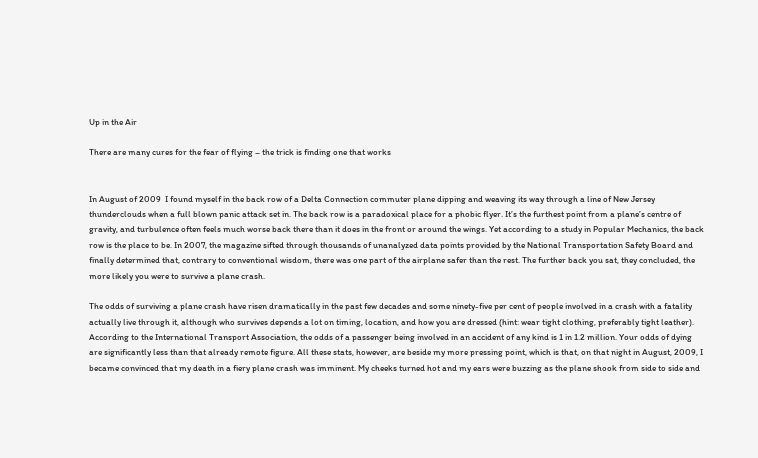Up in the Air

There are many cures for the fear of flying – the trick is finding one that works


In August of 2009  I found myself in the back row of a Delta Connection commuter plane dipping and weaving its way through a line of New Jersey thunderclouds when a full blown panic attack set in. The back row is a paradoxical place for a phobic flyer. It’s the furthest point from a plane’s centre of gravity, and turbulence often feels much worse back there than it does in the front or around the wings. Yet according to a study in Popular Mechanics, the back row is the place to be. In 2007, the magazine sifted through thousands of unanalyzed data points provided by the National Transportation Safety Board and finally determined that, contrary to conventional wisdom, there was one part of the airplane safer than the rest. The further back you sat, they concluded, the more likely you were to survive a plane crash.

The odds of surviving a plane crash have risen dramatically in the past few decades and some ninety-five per cent of people involved in a crash with a fatality actually live through it, although who survives depends a lot on timing, location, and how you are dressed (hint: wear tight clothing, preferably tight leather). According to the International Transport Association, the odds of a passenger being involved in an accident of any kind is 1 in 1.2 million. Your odds of dying are significantly less than that already remote figure. All these stats, however, are beside my more pressing point, which is that, on that night in August, 2009, I became convinced that my death in a fiery plane crash was imminent. My cheeks turned hot and my ears were buzzing as the plane shook from side to side and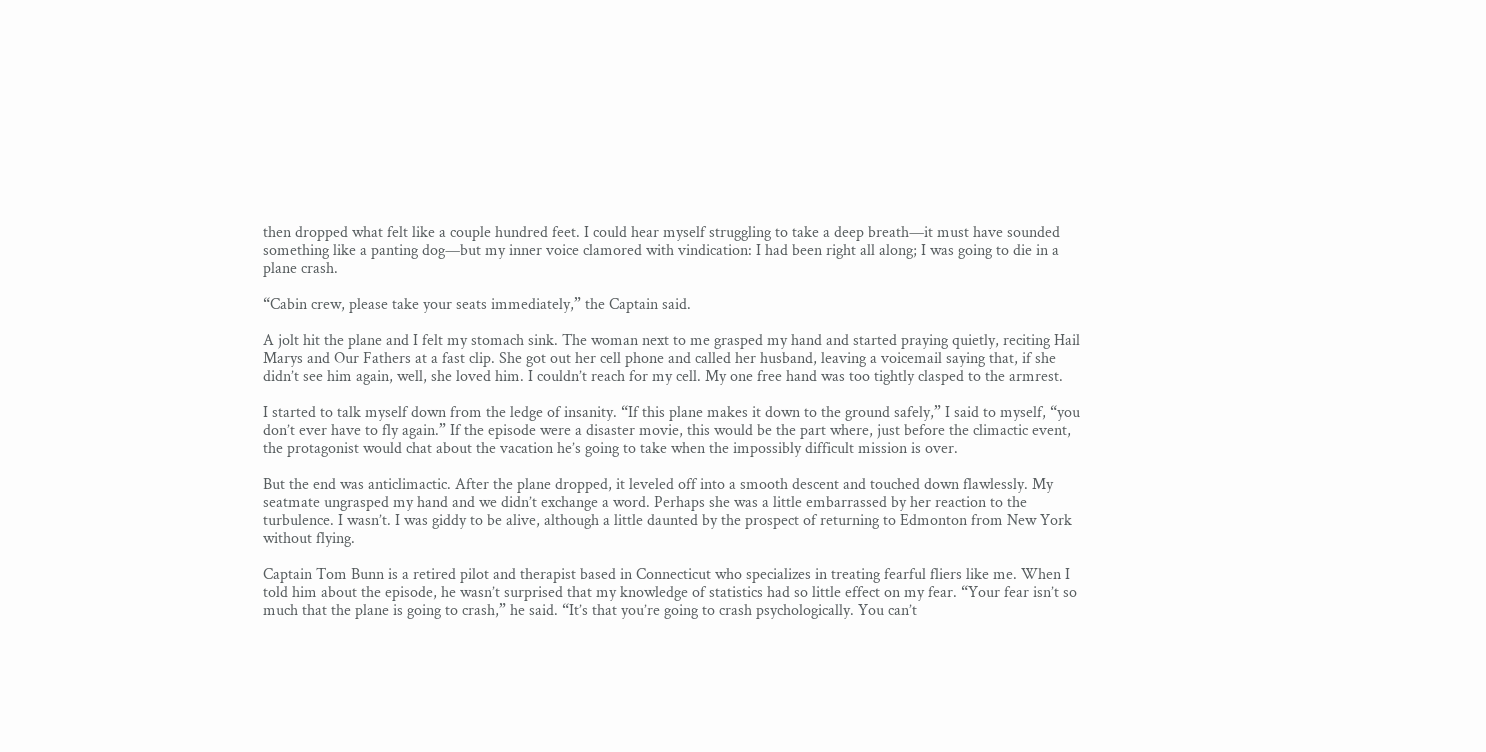then dropped what felt like a couple hundred feet. I could hear myself struggling to take a deep breath—it must have sounded something like a panting dog—but my inner voice clamored with vindication: I had been right all along; I was going to die in a plane crash.

“Cabin crew, please take your seats immediately,” the Captain said.

A jolt hit the plane and I felt my stomach sink. The woman next to me grasped my hand and started praying quietly, reciting Hail Marys and Our Fathers at a fast clip. She got out her cell phone and called her husband, leaving a voicemail saying that, if she didn’t see him again, well, she loved him. I couldn’t reach for my cell. My one free hand was too tightly clasped to the armrest.

I started to talk myself down from the ledge of insanity. “If this plane makes it down to the ground safely,” I said to myself, “you don’t ever have to fly again.” If the episode were a disaster movie, this would be the part where, just before the climactic event, the protagonist would chat about the vacation he’s going to take when the impossibly difficult mission is over.

But the end was anticlimactic. After the plane dropped, it leveled off into a smooth descent and touched down flawlessly. My seatmate ungrasped my hand and we didn’t exchange a word. Perhaps she was a little embarrassed by her reaction to the turbulence. I wasn’t. I was giddy to be alive, although a little daunted by the prospect of returning to Edmonton from New York without flying.

Captain Tom Bunn is a retired pilot and therapist based in Connecticut who specializes in treating fearful fliers like me. When I told him about the episode, he wasn’t surprised that my knowledge of statistics had so little effect on my fear. “Your fear isn’t so much that the plane is going to crash,” he said. “It’s that you’re going to crash psychologically. You can’t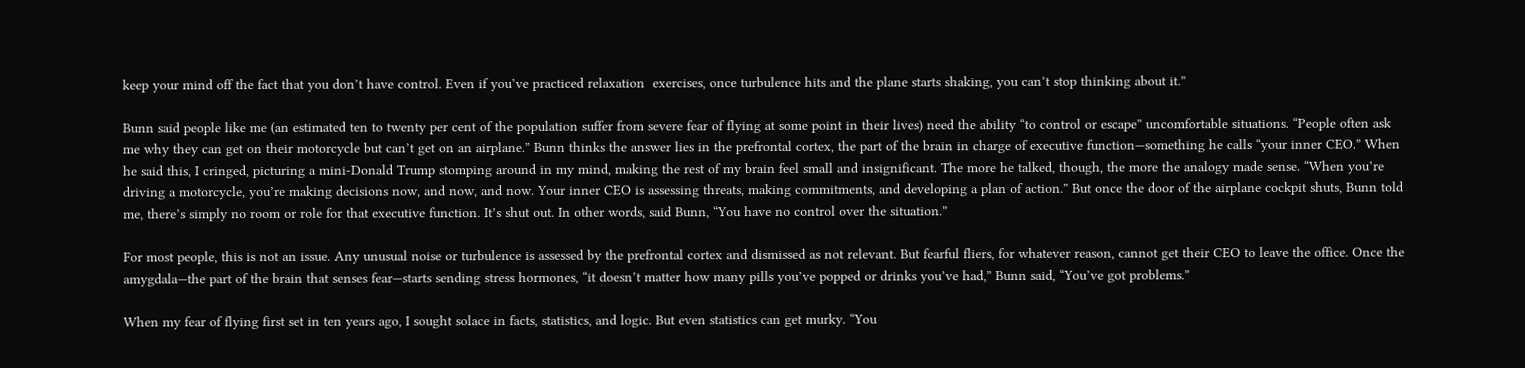keep your mind off the fact that you don’t have control. Even if you’ve practiced relaxation  exercises, once turbulence hits and the plane starts shaking, you can’t stop thinking about it.”

Bunn said people like me (an estimated ten to twenty per cent of the population suffer from severe fear of flying at some point in their lives) need the ability “to control or escape” uncomfortable situations. “People often ask me why they can get on their motorcycle but can’t get on an airplane.” Bunn thinks the answer lies in the prefrontal cortex, the part of the brain in charge of executive function—something he calls “your inner CEO.” When he said this, I cringed, picturing a mini-Donald Trump stomping around in my mind, making the rest of my brain feel small and insignificant. The more he talked, though, the more the analogy made sense. “When you’re driving a motorcycle, you’re making decisions now, and now, and now. Your inner CEO is assessing threats, making commitments, and developing a plan of action.” But once the door of the airplane cockpit shuts, Bunn told me, there’s simply no room or role for that executive function. It’s shut out. In other words, said Bunn, “You have no control over the situation.”

For most people, this is not an issue. Any unusual noise or turbulence is assessed by the prefrontal cortex and dismissed as not relevant. But fearful fliers, for whatever reason, cannot get their CEO to leave the office. Once the amygdala—the part of the brain that senses fear—starts sending stress hormones, “it doesn’t matter how many pills you’ve popped or drinks you’ve had,” Bunn said, “You’ve got problems.”

When my fear of flying first set in ten years ago, I sought solace in facts, statistics, and logic. But even statistics can get murky. “You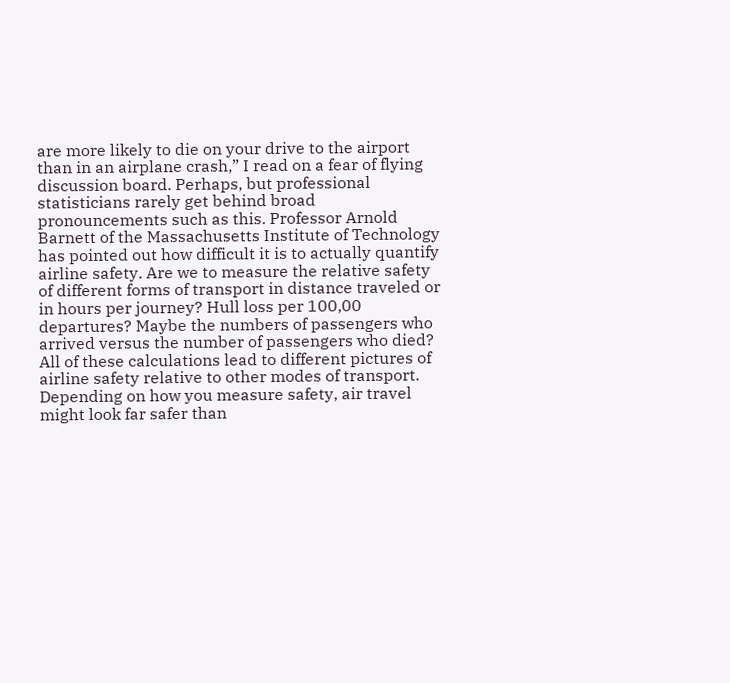are more likely to die on your drive to the airport than in an airplane crash,” I read on a fear of flying discussion board. Perhaps, but professional statisticians rarely get behind broad pronouncements such as this. Professor Arnold Barnett of the Massachusetts Institute of Technology has pointed out how difficult it is to actually quantify airline safety. Are we to measure the relative safety of different forms of transport in distance traveled or in hours per journey? Hull loss per 100,00 departures? Maybe the numbers of passengers who arrived versus the number of passengers who died? All of these calculations lead to different pictures of airline safety relative to other modes of transport. Depending on how you measure safety, air travel might look far safer than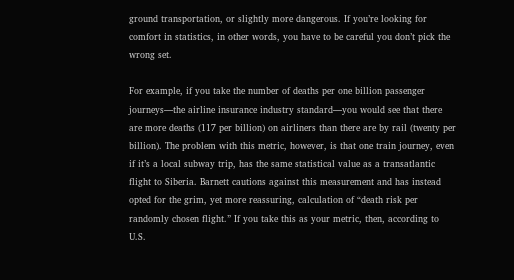ground transportation, or slightly more dangerous. If you’re looking for comfort in statistics, in other words, you have to be careful you don’t pick the wrong set.

For example, if you take the number of deaths per one billion passenger journeys—the airline insurance industry standard—you would see that there are more deaths (117 per billion) on airliners than there are by rail (twenty per billion). The problem with this metric, however, is that one train journey, even if it’s a local subway trip, has the same statistical value as a transatlantic flight to Siberia. Barnett cautions against this measurement and has instead opted for the grim, yet more reassuring, calculation of “death risk per randomly chosen flight.” If you take this as your metric, then, according to U.S.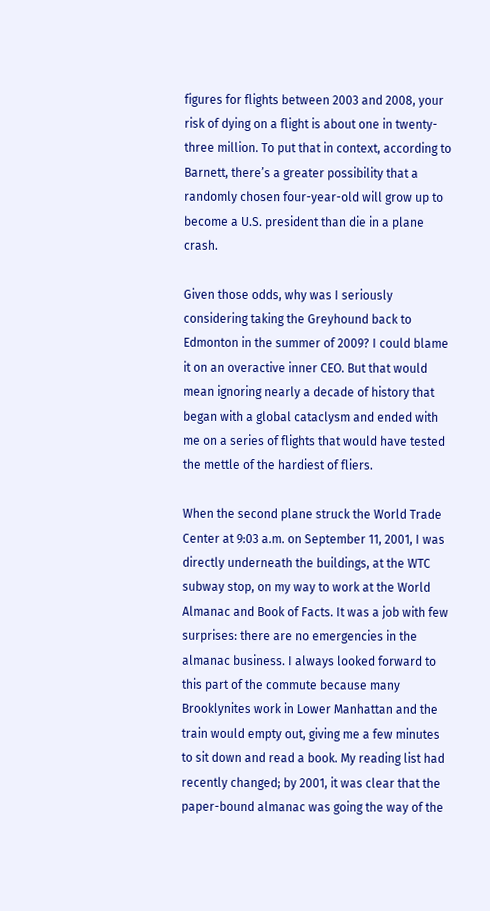figures for flights between 2003 and 2008, your risk of dying on a flight is about one in twenty-three million. To put that in context, according to Barnett, there’s a greater possibility that a randomly chosen four-year-old will grow up to become a U.S. president than die in a plane crash.

Given those odds, why was I seriously considering taking the Greyhound back to Edmonton in the summer of 2009? I could blame it on an overactive inner CEO. But that would mean ignoring nearly a decade of history that began with a global cataclysm and ended with me on a series of flights that would have tested the mettle of the hardiest of fliers.

When the second plane struck the World Trade Center at 9:03 a.m. on September 11, 2001, I was directly underneath the buildings, at the WTC subway stop, on my way to work at the World Almanac and Book of Facts. It was a job with few surprises: there are no emergencies in the almanac business. I always looked forward to this part of the commute because many Brooklynites work in Lower Manhattan and the train would empty out, giving me a few minutes to sit down and read a book. My reading list had recently changed; by 2001, it was clear that the paper-bound almanac was going the way of the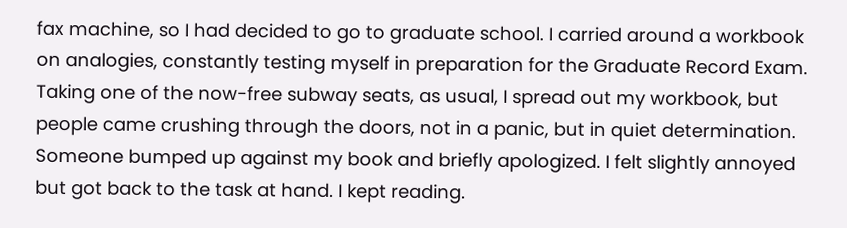fax machine, so I had decided to go to graduate school. I carried around a workbook on analogies, constantly testing myself in preparation for the Graduate Record Exam. Taking one of the now-free subway seats, as usual, I spread out my workbook, but people came crushing through the doors, not in a panic, but in quiet determination. Someone bumped up against my book and briefly apologized. I felt slightly annoyed but got back to the task at hand. I kept reading.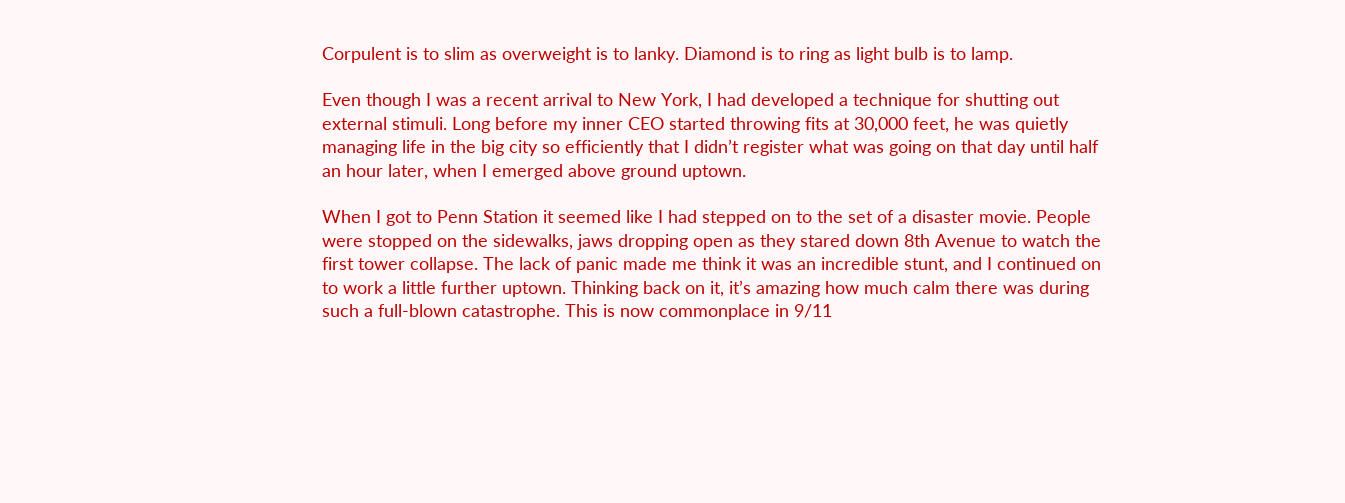Corpulent is to slim as overweight is to lanky. Diamond is to ring as light bulb is to lamp.

Even though I was a recent arrival to New York, I had developed a technique for shutting out external stimuli. Long before my inner CEO started throwing fits at 30,000 feet, he was quietly managing life in the big city so efficiently that I didn’t register what was going on that day until half an hour later, when I emerged above ground uptown.

When I got to Penn Station it seemed like I had stepped on to the set of a disaster movie. People were stopped on the sidewalks, jaws dropping open as they stared down 8th Avenue to watch the first tower collapse. The lack of panic made me think it was an incredible stunt, and I continued on to work a little further uptown. Thinking back on it, it’s amazing how much calm there was during such a full-blown catastrophe. This is now commonplace in 9/11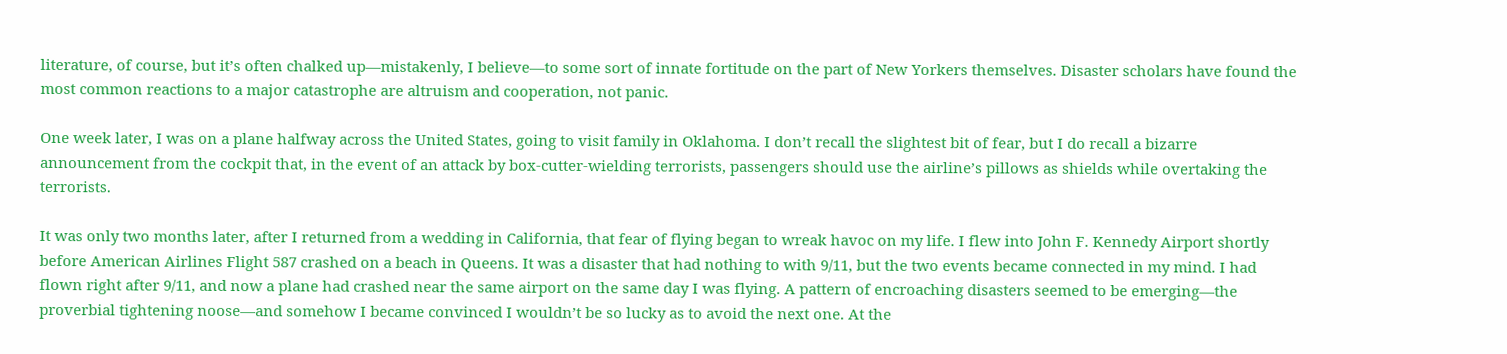literature, of course, but it’s often chalked up—mistakenly, I believe—to some sort of innate fortitude on the part of New Yorkers themselves. Disaster scholars have found the most common reactions to a major catastrophe are altruism and cooperation, not panic.

One week later, I was on a plane halfway across the United States, going to visit family in Oklahoma. I don’t recall the slightest bit of fear, but I do recall a bizarre announcement from the cockpit that, in the event of an attack by box-cutter-wielding terrorists, passengers should use the airline’s pillows as shields while overtaking the terrorists.

It was only two months later, after I returned from a wedding in California, that fear of flying began to wreak havoc on my life. I flew into John F. Kennedy Airport shortly before American Airlines Flight 587 crashed on a beach in Queens. It was a disaster that had nothing to with 9/11, but the two events became connected in my mind. I had flown right after 9/11, and now a plane had crashed near the same airport on the same day I was flying. A pattern of encroaching disasters seemed to be emerging—the proverbial tightening noose—and somehow I became convinced I wouldn’t be so lucky as to avoid the next one. At the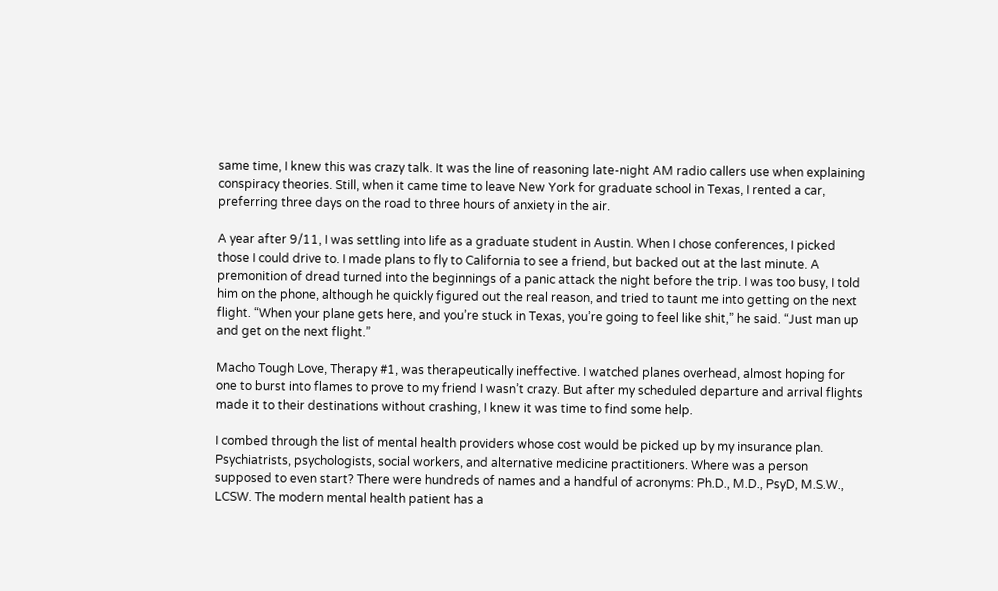same time, I knew this was crazy talk. It was the line of reasoning late-night AM radio callers use when explaining conspiracy theories. Still, when it came time to leave New York for graduate school in Texas, I rented a car, preferring three days on the road to three hours of anxiety in the air.

A year after 9/11, I was settling into life as a graduate student in Austin. When I chose conferences, I picked those I could drive to. I made plans to fly to California to see a friend, but backed out at the last minute. A premonition of dread turned into the beginnings of a panic attack the night before the trip. I was too busy, I told him on the phone, although he quickly figured out the real reason, and tried to taunt me into getting on the next flight. “When your plane gets here, and you’re stuck in Texas, you’re going to feel like shit,” he said. “Just man up and get on the next flight.”

Macho Tough Love, Therapy #1, was therapeutically ineffective. I watched planes overhead, almost hoping for one to burst into flames to prove to my friend I wasn’t crazy. But after my scheduled departure and arrival flights made it to their destinations without crashing, I knew it was time to find some help.

I combed through the list of mental health providers whose cost would be picked up by my insurance plan. Psychiatrists, psychologists, social workers, and alternative medicine practitioners. Where was a person supposed to even start? There were hundreds of names and a handful of acronyms: Ph.D., M.D., PsyD, M.S.W., LCSW. The modern mental health patient has a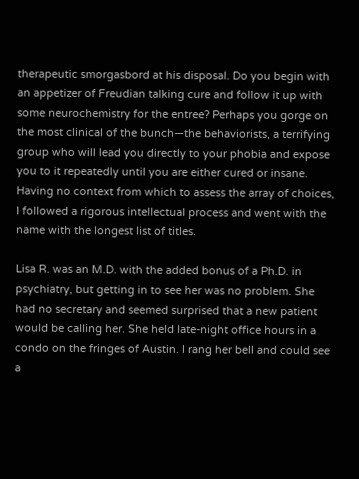therapeutic smorgasbord at his disposal. Do you begin with an appetizer of Freudian talking cure and follow it up with some neurochemistry for the entree? Perhaps you gorge on the most clinical of the bunch—the behaviorists, a terrifying group who will lead you directly to your phobia and expose you to it repeatedly until you are either cured or insane. Having no context from which to assess the array of choices, I followed a rigorous intellectual process and went with the name with the longest list of titles.

Lisa R. was an M.D. with the added bonus of a Ph.D. in psychiatry, but getting in to see her was no problem. She had no secretary and seemed surprised that a new patient would be calling her. She held late-night office hours in a condo on the fringes of Austin. I rang her bell and could see a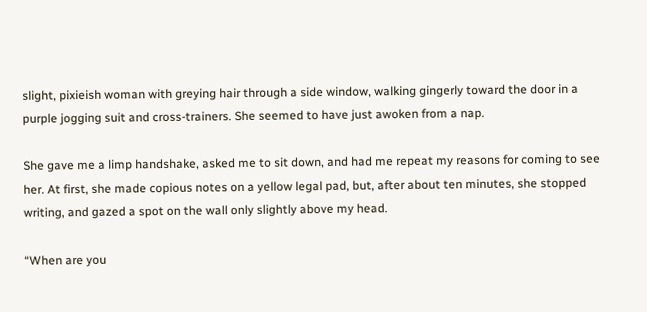slight, pixieish woman with greying hair through a side window, walking gingerly toward the door in a purple jogging suit and cross-trainers. She seemed to have just awoken from a nap.

She gave me a limp handshake, asked me to sit down, and had me repeat my reasons for coming to see her. At first, she made copious notes on a yellow legal pad, but, after about ten minutes, she stopped writing, and gazed a spot on the wall only slightly above my head.

“When are you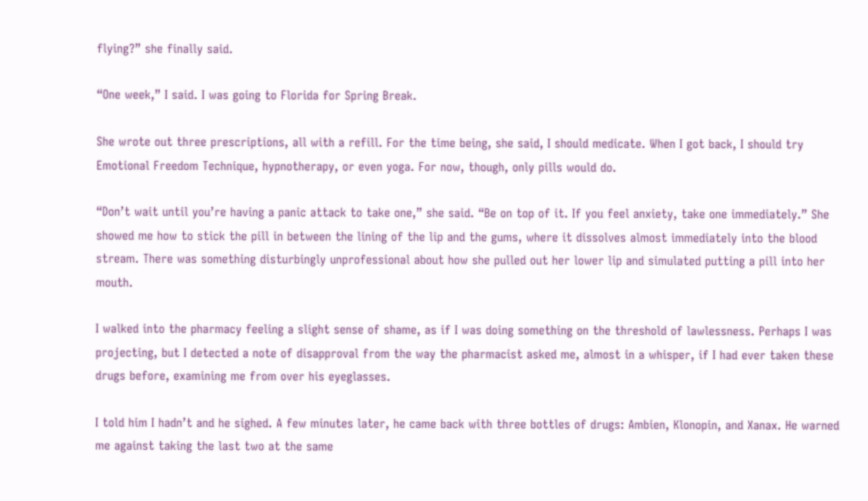flying?” she finally said.

“One week,” I said. I was going to Florida for Spring Break.

She wrote out three prescriptions, all with a refill. For the time being, she said, I should medicate. When I got back, I should try Emotional Freedom Technique, hypnotherapy, or even yoga. For now, though, only pills would do.

“Don’t wait until you’re having a panic attack to take one,” she said. “Be on top of it. If you feel anxiety, take one immediately.” She showed me how to stick the pill in between the lining of the lip and the gums, where it dissolves almost immediately into the blood stream. There was something disturbingly unprofessional about how she pulled out her lower lip and simulated putting a pill into her mouth.

I walked into the pharmacy feeling a slight sense of shame, as if I was doing something on the threshold of lawlessness. Perhaps I was projecting, but I detected a note of disapproval from the way the pharmacist asked me, almost in a whisper, if I had ever taken these drugs before, examining me from over his eyeglasses.

I told him I hadn’t and he sighed. A few minutes later, he came back with three bottles of drugs: Ambien, Klonopin, and Xanax. He warned me against taking the last two at the same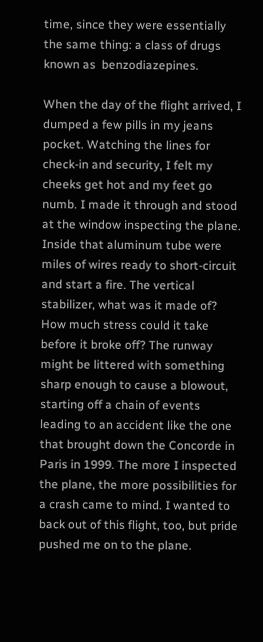time, since they were essentially the same thing: a class of drugs known as  benzodiazepines.

When the day of the flight arrived, I dumped a few pills in my jeans pocket. Watching the lines for check-in and security, I felt my cheeks get hot and my feet go numb. I made it through and stood at the window inspecting the plane. Inside that aluminum tube were miles of wires ready to short-circuit and start a fire. The vertical stabilizer, what was it made of? How much stress could it take before it broke off? The runway might be littered with something sharp enough to cause a blowout, starting off a chain of events leading to an accident like the one that brought down the Concorde in Paris in 1999. The more I inspected the plane, the more possibilities for a crash came to mind. I wanted to back out of this flight, too, but pride pushed me on to the plane.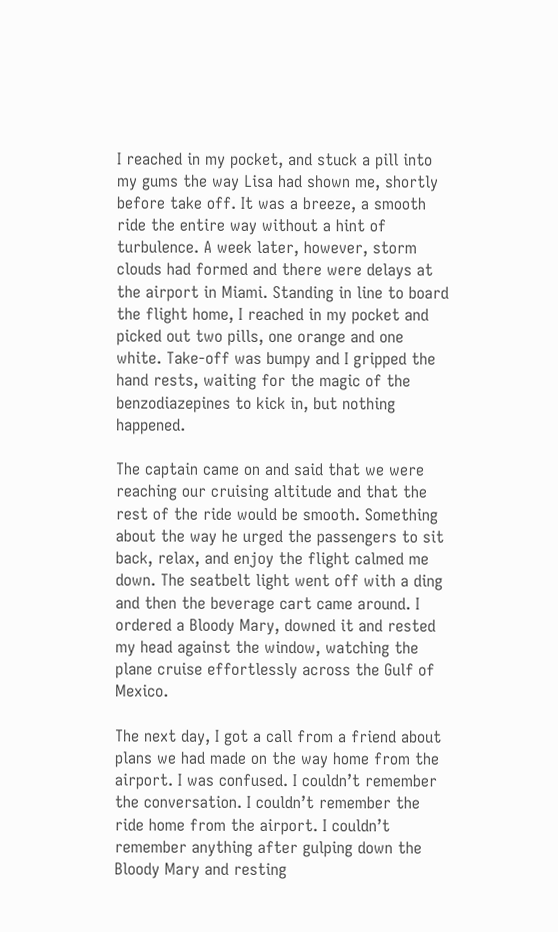I reached in my pocket, and stuck a pill into my gums the way Lisa had shown me, shortly before take off. It was a breeze, a smooth ride the entire way without a hint of turbulence. A week later, however, storm clouds had formed and there were delays at the airport in Miami. Standing in line to board the flight home, I reached in my pocket and picked out two pills, one orange and one white. Take-off was bumpy and I gripped the hand rests, waiting for the magic of the benzodiazepines to kick in, but nothing happened.

The captain came on and said that we were reaching our cruising altitude and that the rest of the ride would be smooth. Something about the way he urged the passengers to sit back, relax, and enjoy the flight calmed me down. The seatbelt light went off with a ding and then the beverage cart came around. I ordered a Bloody Mary, downed it and rested my head against the window, watching the plane cruise effortlessly across the Gulf of Mexico.

The next day, I got a call from a friend about plans we had made on the way home from the airport. I was confused. I couldn’t remember the conversation. I couldn’t remember the ride home from the airport. I couldn’t remember anything after gulping down the Bloody Mary and resting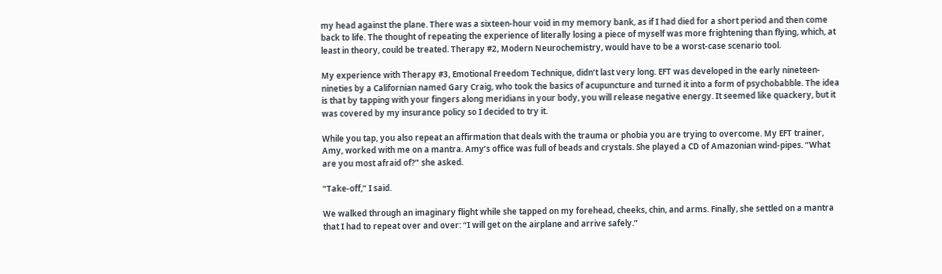my head against the plane. There was a sixteen-hour void in my memory bank, as if I had died for a short period and then come back to life. The thought of repeating the experience of literally losing a piece of myself was more frightening than flying, which, at least in theory, could be treated. Therapy #2, Modern Neurochemistry, would have to be a worst-case scenario tool.

My experience with Therapy #3, Emotional Freedom Technique, didn’t last very long. EFT was developed in the early nineteen-nineties by a Californian named Gary Craig, who took the basics of acupuncture and turned it into a form of psychobabble. The idea is that by tapping with your fingers along meridians in your body, you will release negative energy. It seemed like quackery, but it was covered by my insurance policy so I decided to try it.

While you tap, you also repeat an affirmation that deals with the trauma or phobia you are trying to overcome. My EFT trainer, Amy, worked with me on a mantra. Amy’s office was full of beads and crystals. She played a CD of Amazonian wind-pipes. “What are you most afraid of?” she asked.

“Take-off,” I said.

We walked through an imaginary flight while she tapped on my forehead, cheeks, chin, and arms. Finally, she settled on a mantra that I had to repeat over and over: “I will get on the airplane and arrive safely.”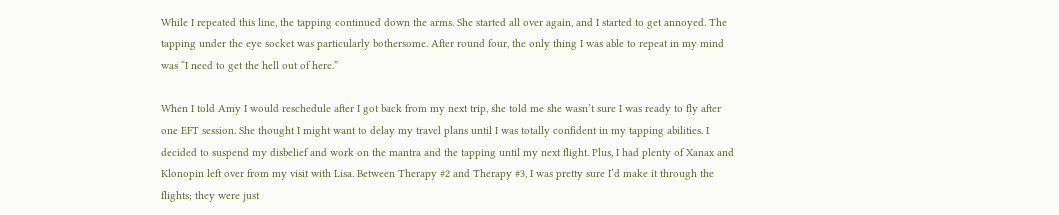While I repeated this line, the tapping continued down the arms. She started all over again, and I started to get annoyed. The tapping under the eye socket was particularly bothersome. After round four, the only thing I was able to repeat in my mind was “I need to get the hell out of here.”

When I told Amy I would reschedule after I got back from my next trip, she told me she wasn’t sure I was ready to fly after one EFT session. She thought I might want to delay my travel plans until I was totally confident in my tapping abilities. I decided to suspend my disbelief and work on the mantra and the tapping until my next flight. Plus, I had plenty of Xanax and Klonopin left over from my visit with Lisa. Between Therapy #2 and Therapy #3, I was pretty sure I’d make it through the flights; they were just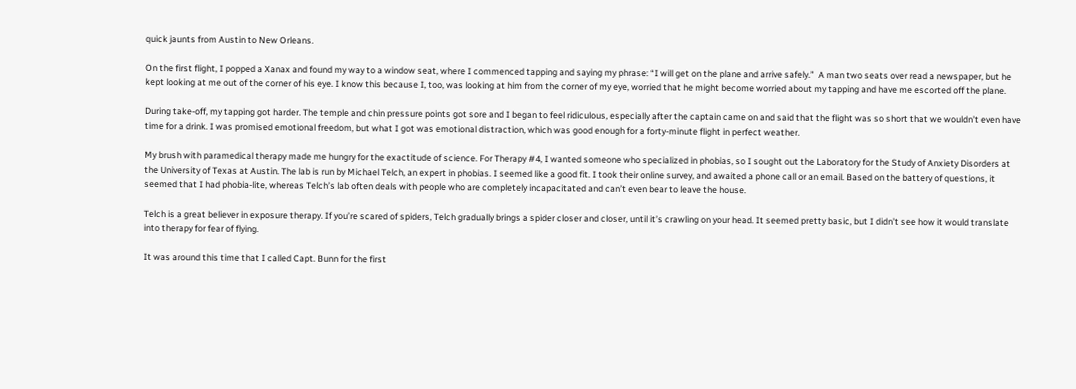quick jaunts from Austin to New Orleans.

On the first flight, I popped a Xanax and found my way to a window seat, where I commenced tapping and saying my phrase: “I will get on the plane and arrive safely.”  A man two seats over read a newspaper, but he kept looking at me out of the corner of his eye. I know this because I, too, was looking at him from the corner of my eye, worried that he might become worried about my tapping and have me escorted off the plane.

During take-off, my tapping got harder. The temple and chin pressure points got sore and I began to feel ridiculous, especially after the captain came on and said that the flight was so short that we wouldn’t even have time for a drink. I was promised emotional freedom, but what I got was emotional distraction, which was good enough for a forty-minute flight in perfect weather.

My brush with paramedical therapy made me hungry for the exactitude of science. For Therapy #4, I wanted someone who specialized in phobias, so I sought out the Laboratory for the Study of Anxiety Disorders at the University of Texas at Austin. The lab is run by Michael Telch, an expert in phobias. I seemed like a good fit. I took their online survey, and awaited a phone call or an email. Based on the battery of questions, it seemed that I had phobia-lite, whereas Telch’s lab often deals with people who are completely incapacitated and can’t even bear to leave the house.

Telch is a great believer in exposure therapy. If you’re scared of spiders, Telch gradually brings a spider closer and closer, until it’s crawling on your head. It seemed pretty basic, but I didn’t see how it would translate into therapy for fear of flying.

It was around this time that I called Capt. Bunn for the first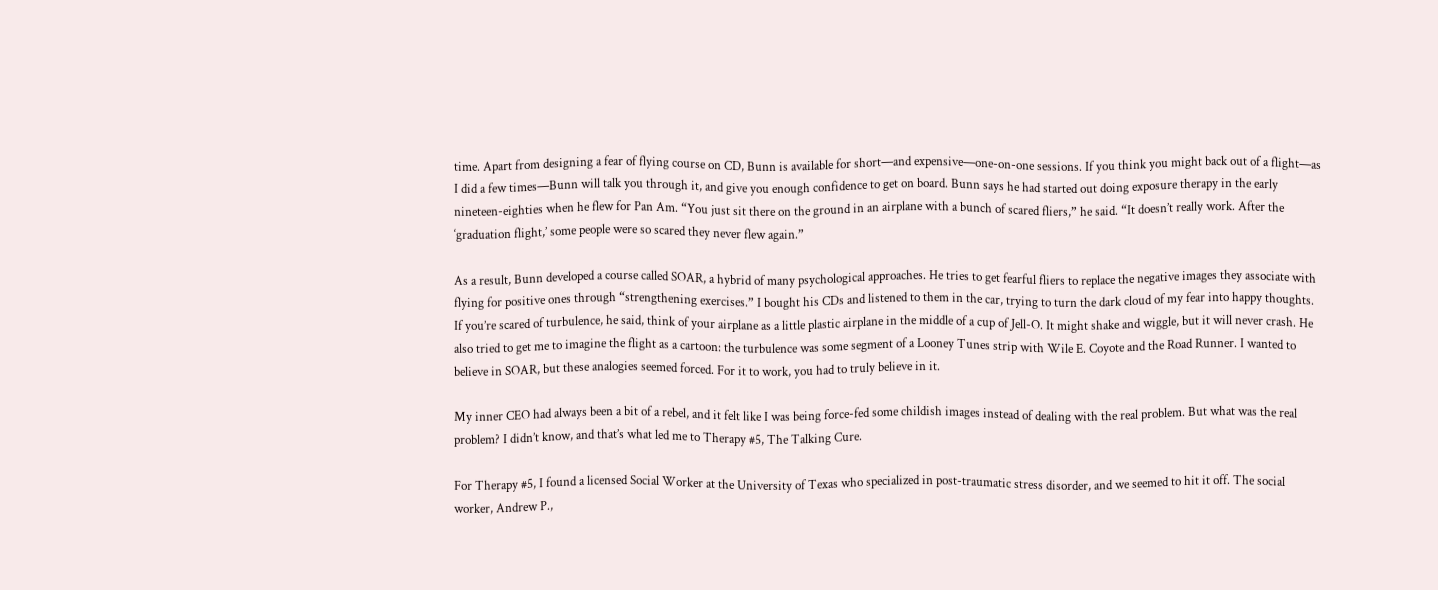time. Apart from designing a fear of flying course on CD, Bunn is available for short—and expensive—one-on-one sessions. If you think you might back out of a flight—as I did a few times—Bunn will talk you through it, and give you enough confidence to get on board. Bunn says he had started out doing exposure therapy in the early nineteen-eighties when he flew for Pan Am. “You just sit there on the ground in an airplane with a bunch of scared fliers,” he said. “It doesn’t really work. After the ‘graduation flight,’ some people were so scared they never flew again.”

As a result, Bunn developed a course called SOAR, a hybrid of many psychological approaches. He tries to get fearful fliers to replace the negative images they associate with flying for positive ones through “strengthening exercises.” I bought his CDs and listened to them in the car, trying to turn the dark cloud of my fear into happy thoughts. If you’re scared of turbulence, he said, think of your airplane as a little plastic airplane in the middle of a cup of Jell-O. It might shake and wiggle, but it will never crash. He also tried to get me to imagine the flight as a cartoon: the turbulence was some segment of a Looney Tunes strip with Wile E. Coyote and the Road Runner. I wanted to believe in SOAR, but these analogies seemed forced. For it to work, you had to truly believe in it.

My inner CEO had always been a bit of a rebel, and it felt like I was being force-fed some childish images instead of dealing with the real problem. But what was the real problem? I didn’t know, and that’s what led me to Therapy #5, The Talking Cure.

For Therapy #5, I found a licensed Social Worker at the University of Texas who specialized in post-traumatic stress disorder, and we seemed to hit it off. The social worker, Andrew P.,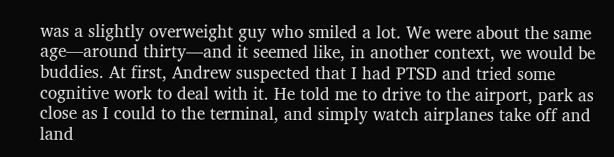was a slightly overweight guy who smiled a lot. We were about the same age—around thirty—and it seemed like, in another context, we would be buddies. At first, Andrew suspected that I had PTSD and tried some cognitive work to deal with it. He told me to drive to the airport, park as close as I could to the terminal, and simply watch airplanes take off and land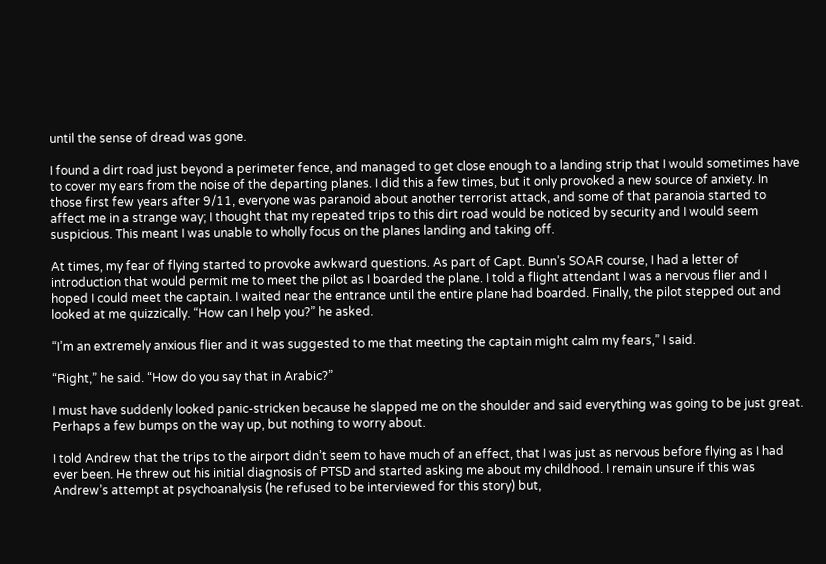until the sense of dread was gone.

I found a dirt road just beyond a perimeter fence, and managed to get close enough to a landing strip that I would sometimes have to cover my ears from the noise of the departing planes. I did this a few times, but it only provoked a new source of anxiety. In those first few years after 9/11, everyone was paranoid about another terrorist attack, and some of that paranoia started to affect me in a strange way; I thought that my repeated trips to this dirt road would be noticed by security and I would seem suspicious. This meant I was unable to wholly focus on the planes landing and taking off.

At times, my fear of flying started to provoke awkward questions. As part of Capt. Bunn’s SOAR course, I had a letter of introduction that would permit me to meet the pilot as I boarded the plane. I told a flight attendant I was a nervous flier and I hoped I could meet the captain. I waited near the entrance until the entire plane had boarded. Finally, the pilot stepped out and looked at me quizzically. “How can I help you?” he asked.

“I’m an extremely anxious flier and it was suggested to me that meeting the captain might calm my fears,” I said.

“Right,” he said. “How do you say that in Arabic?”

I must have suddenly looked panic-stricken because he slapped me on the shoulder and said everything was going to be just great. Perhaps a few bumps on the way up, but nothing to worry about.

I told Andrew that the trips to the airport didn’t seem to have much of an effect, that I was just as nervous before flying as I had ever been. He threw out his initial diagnosis of PTSD and started asking me about my childhood. I remain unsure if this was Andrew’s attempt at psychoanalysis (he refused to be interviewed for this story) but,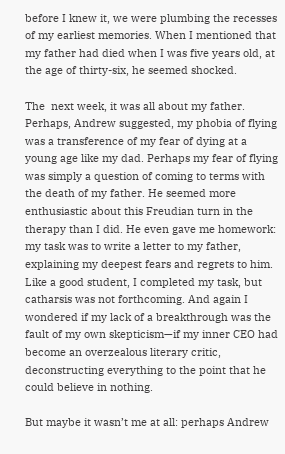before I knew it, we were plumbing the recesses of my earliest memories. When I mentioned that my father had died when I was five years old, at the age of thirty-six, he seemed shocked.

The  next week, it was all about my father. Perhaps, Andrew suggested, my phobia of flying was a transference of my fear of dying at a young age like my dad. Perhaps my fear of flying was simply a question of coming to terms with the death of my father. He seemed more enthusiastic about this Freudian turn in the therapy than I did. He even gave me homework: my task was to write a letter to my father, explaining my deepest fears and regrets to him. Like a good student, I completed my task, but catharsis was not forthcoming. And again I wondered if my lack of a breakthrough was the fault of my own skepticism—if my inner CEO had become an overzealous literary critic, deconstructing everything to the point that he could believe in nothing.

But maybe it wasn’t me at all: perhaps Andrew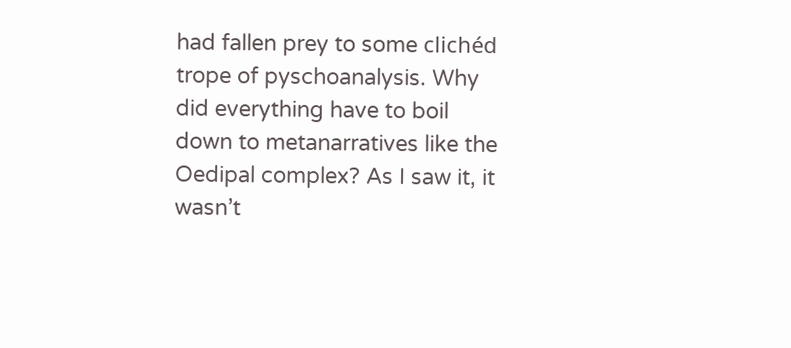had fallen prey to some clichéd trope of pyschoanalysis. Why did everything have to boil down to metanarratives like the Oedipal complex? As I saw it, it wasn’t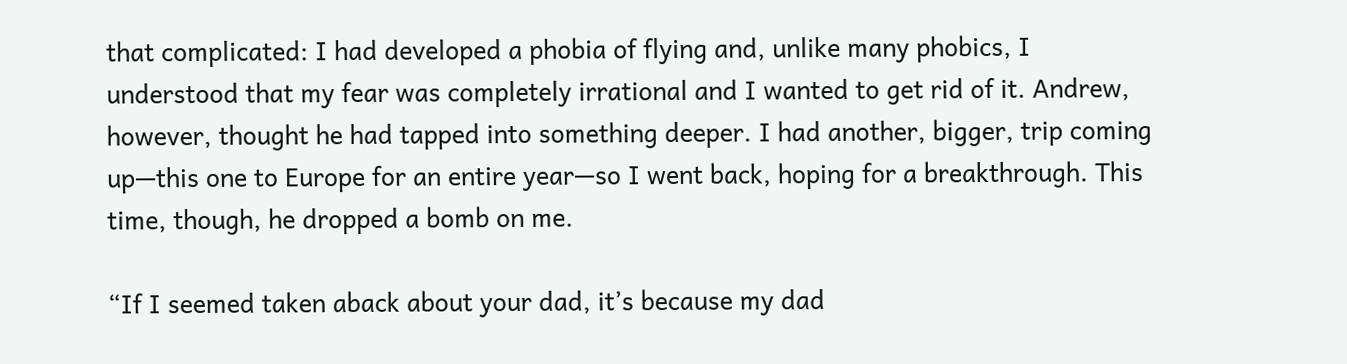that complicated: I had developed a phobia of flying and, unlike many phobics, I understood that my fear was completely irrational and I wanted to get rid of it. Andrew, however, thought he had tapped into something deeper. I had another, bigger, trip coming up—this one to Europe for an entire year—so I went back, hoping for a breakthrough. This time, though, he dropped a bomb on me.

“If I seemed taken aback about your dad, it’s because my dad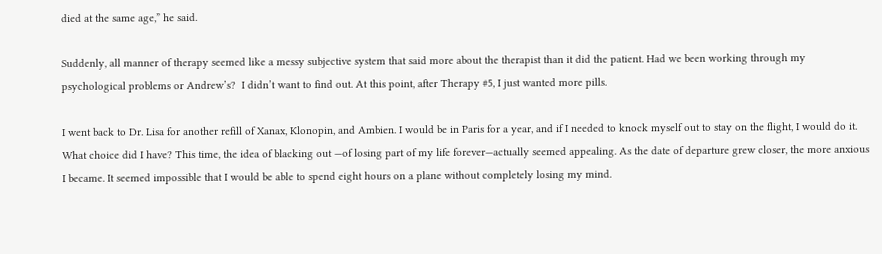died at the same age,” he said.

Suddenly, all manner of therapy seemed like a messy subjective system that said more about the therapist than it did the patient. Had we been working through my psychological problems or Andrew’s?  I didn’t want to find out. At this point, after Therapy #5, I just wanted more pills.

I went back to Dr. Lisa for another refill of Xanax, Klonopin, and Ambien. I would be in Paris for a year, and if I needed to knock myself out to stay on the flight, I would do it. What choice did I have? This time, the idea of blacking out —of losing part of my life forever—actually seemed appealing. As the date of departure grew closer, the more anxious I became. It seemed impossible that I would be able to spend eight hours on a plane without completely losing my mind.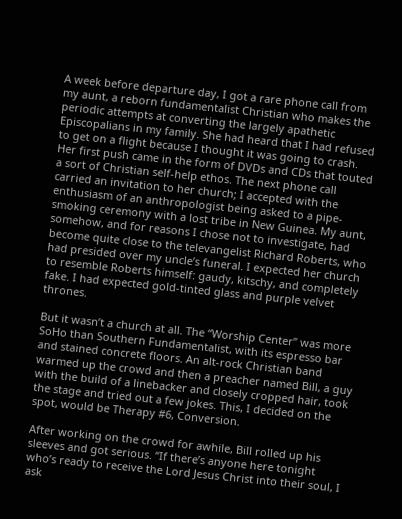A week before departure day, I got a rare phone call from my aunt, a reborn fundamentalist Christian who makes the periodic attempts at converting the largely apathetic Episcopalians in my family. She had heard that I had refused to get on a flight because I thought it was going to crash. Her first push came in the form of DVDs and CDs that touted a sort of Christian self-help ethos. The next phone call carried an invitation to her church; I accepted with the enthusiasm of an anthropologist being asked to a pipe-smoking ceremony with a lost tribe in New Guinea. My aunt, somehow, and for reasons I chose not to investigate, had become quite close to the televangelist Richard Roberts, who had presided over my uncle’s funeral. I expected her church to resemble Roberts himself: gaudy, kitschy, and completely fake. I had expected gold-tinted glass and purple velvet thrones.

But it wasn’t a church at all. The “Worship Center” was more SoHo than Southern Fundamentalist, with its espresso bar and stained concrete floors. An alt-rock Christian band warmed up the crowd and then a preacher named Bill, a guy with the build of a linebacker and closely cropped hair, took the stage and tried out a few jokes. This, I decided on the spot, would be Therapy #6, Conversion.

After working on the crowd for awhile, Bill rolled up his sleeves and got serious. “If there’s anyone here tonight who’s ready to receive the Lord Jesus Christ into their soul, I ask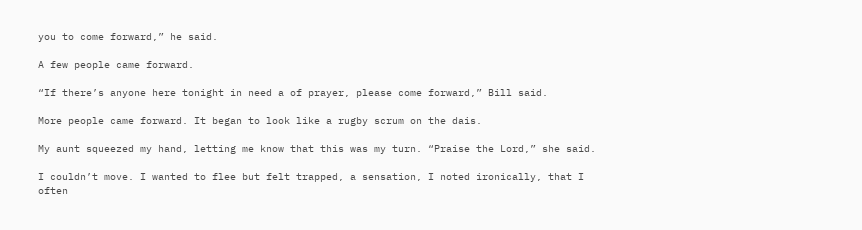you to come forward,” he said.

A few people came forward.

“If there’s anyone here tonight in need a of prayer, please come forward,” Bill said.

More people came forward. It began to look like a rugby scrum on the dais.

My aunt squeezed my hand, letting me know that this was my turn. “Praise the Lord,” she said.

I couldn’t move. I wanted to flee but felt trapped, a sensation, I noted ironically, that I often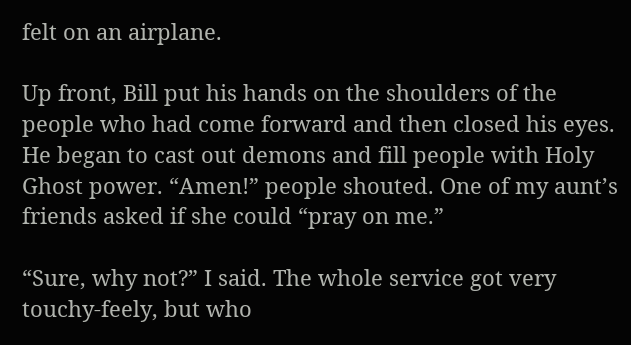felt on an airplane.

Up front, Bill put his hands on the shoulders of the people who had come forward and then closed his eyes. He began to cast out demons and fill people with Holy Ghost power. “Amen!” people shouted. One of my aunt’s friends asked if she could “pray on me.”

“Sure, why not?” I said. The whole service got very touchy-feely, but who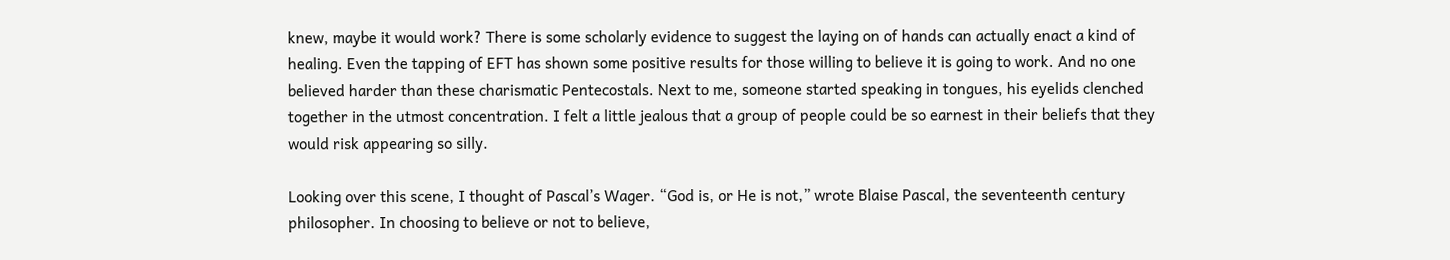knew, maybe it would work? There is some scholarly evidence to suggest the laying on of hands can actually enact a kind of healing. Even the tapping of EFT has shown some positive results for those willing to believe it is going to work. And no one believed harder than these charismatic Pentecostals. Next to me, someone started speaking in tongues, his eyelids clenched together in the utmost concentration. I felt a little jealous that a group of people could be so earnest in their beliefs that they would risk appearing so silly.

Looking over this scene, I thought of Pascal’s Wager. “God is, or He is not,” wrote Blaise Pascal, the seventeenth century philosopher. In choosing to believe or not to believe,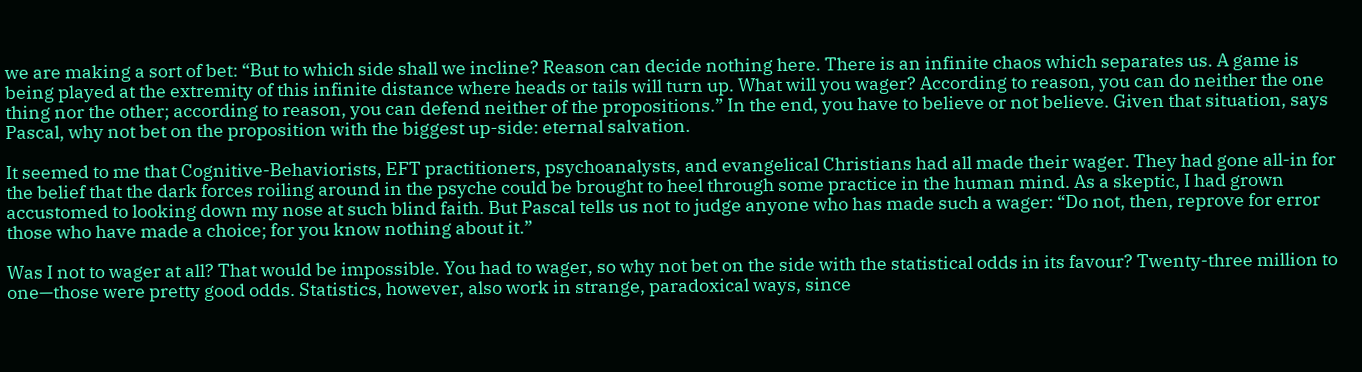we are making a sort of bet: “But to which side shall we incline? Reason can decide nothing here. There is an infinite chaos which separates us. A game is being played at the extremity of this infinite distance where heads or tails will turn up. What will you wager? According to reason, you can do neither the one thing nor the other; according to reason, you can defend neither of the propositions.” In the end, you have to believe or not believe. Given that situation, says Pascal, why not bet on the proposition with the biggest up-side: eternal salvation.

It seemed to me that Cognitive-Behaviorists, EFT practitioners, psychoanalysts, and evangelical Christians had all made their wager. They had gone all-in for the belief that the dark forces roiling around in the psyche could be brought to heel through some practice in the human mind. As a skeptic, I had grown accustomed to looking down my nose at such blind faith. But Pascal tells us not to judge anyone who has made such a wager: “Do not, then, reprove for error those who have made a choice; for you know nothing about it.”

Was I not to wager at all? That would be impossible. You had to wager, so why not bet on the side with the statistical odds in its favour? Twenty-three million to one—those were pretty good odds. Statistics, however, also work in strange, paradoxical ways, since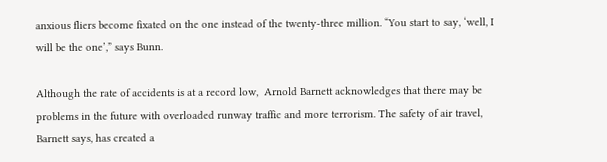anxious fliers become fixated on the one instead of the twenty-three million. “You start to say, ‘well, I will be the one’,” says Bunn.

Although the rate of accidents is at a record low,  Arnold Barnett acknowledges that there may be problems in the future with overloaded runway traffic and more terrorism. The safety of air travel, Barnett says, has created a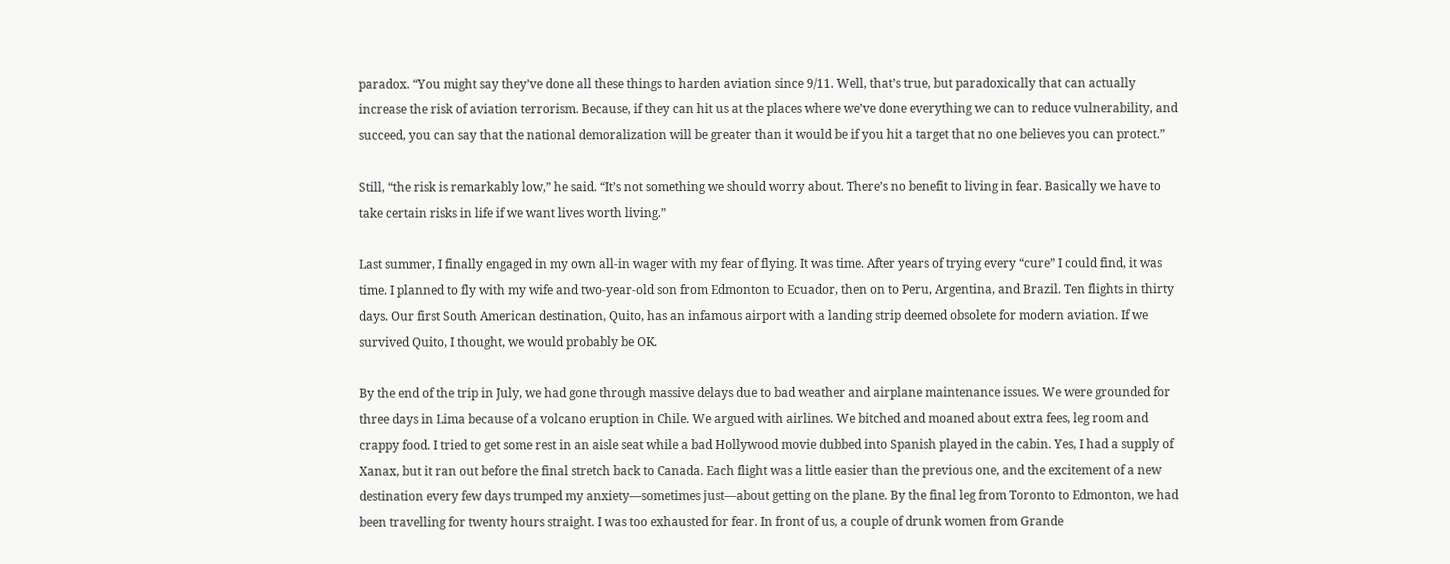paradox. “You might say they’ve done all these things to harden aviation since 9/11. Well, that’s true, but paradoxically that can actually increase the risk of aviation terrorism. Because, if they can hit us at the places where we’ve done everything we can to reduce vulnerability, and succeed, you can say that the national demoralization will be greater than it would be if you hit a target that no one believes you can protect.”

Still, “the risk is remarkably low,” he said. “It’s not something we should worry about. There’s no benefit to living in fear. Basically we have to take certain risks in life if we want lives worth living.”

Last summer, I finally engaged in my own all-in wager with my fear of flying. It was time. After years of trying every “cure” I could find, it was time. I planned to fly with my wife and two-year-old son from Edmonton to Ecuador, then on to Peru, Argentina, and Brazil. Ten flights in thirty days. Our first South American destination, Quito, has an infamous airport with a landing strip deemed obsolete for modern aviation. If we survived Quito, I thought, we would probably be OK.

By the end of the trip in July, we had gone through massive delays due to bad weather and airplane maintenance issues. We were grounded for three days in Lima because of a volcano eruption in Chile. We argued with airlines. We bitched and moaned about extra fees, leg room and crappy food. I tried to get some rest in an aisle seat while a bad Hollywood movie dubbed into Spanish played in the cabin. Yes, I had a supply of Xanax, but it ran out before the final stretch back to Canada. Each flight was a little easier than the previous one, and the excitement of a new destination every few days trumped my anxiety—sometimes just—about getting on the plane. By the final leg from Toronto to Edmonton, we had been travelling for twenty hours straight. I was too exhausted for fear. In front of us, a couple of drunk women from Grande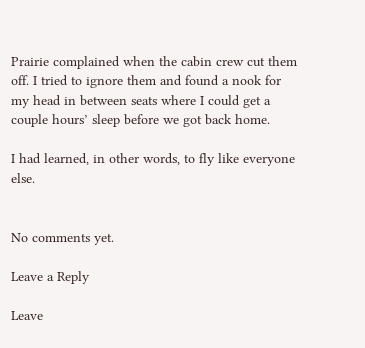Prairie complained when the cabin crew cut them off. I tried to ignore them and found a nook for my head in between seats where I could get a couple hours’ sleep before we got back home.

I had learned, in other words, to fly like everyone else.


No comments yet.

Leave a Reply

Leave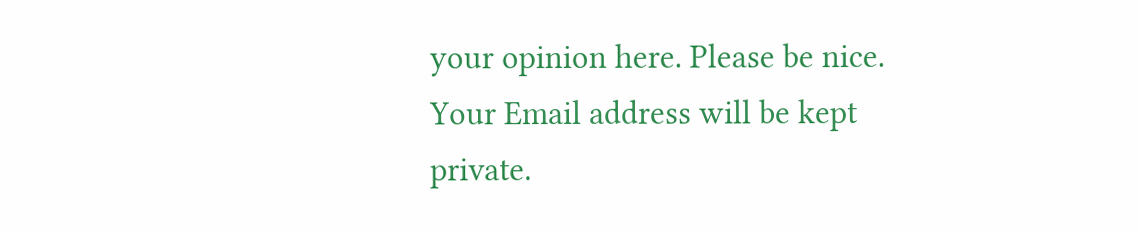your opinion here. Please be nice. Your Email address will be kept private.